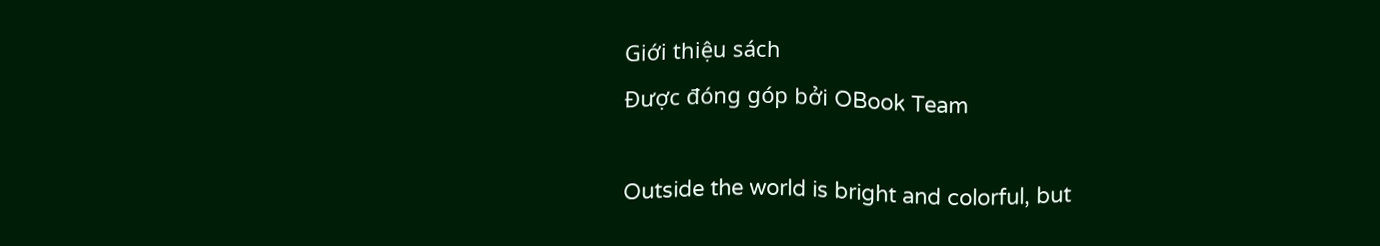Giới thiệu sách
Được đóng góp bởi OBook Team

Outside the world is bright and colorful, but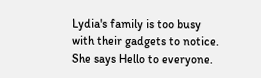Lydia's family is too busy with their gadgets to notice. She says Hello to everyone.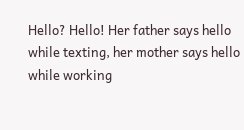Hello? Hello! Her father says hello while texting, her mother says hello while working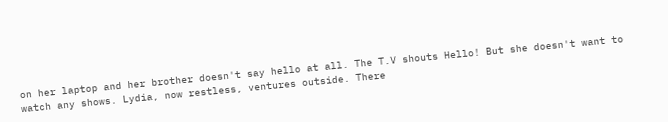on her laptop and her brother doesn't say hello at all. The T.V shouts Hello! But she doesn't want to watch any shows. Lydia, now restless, ventures outside. There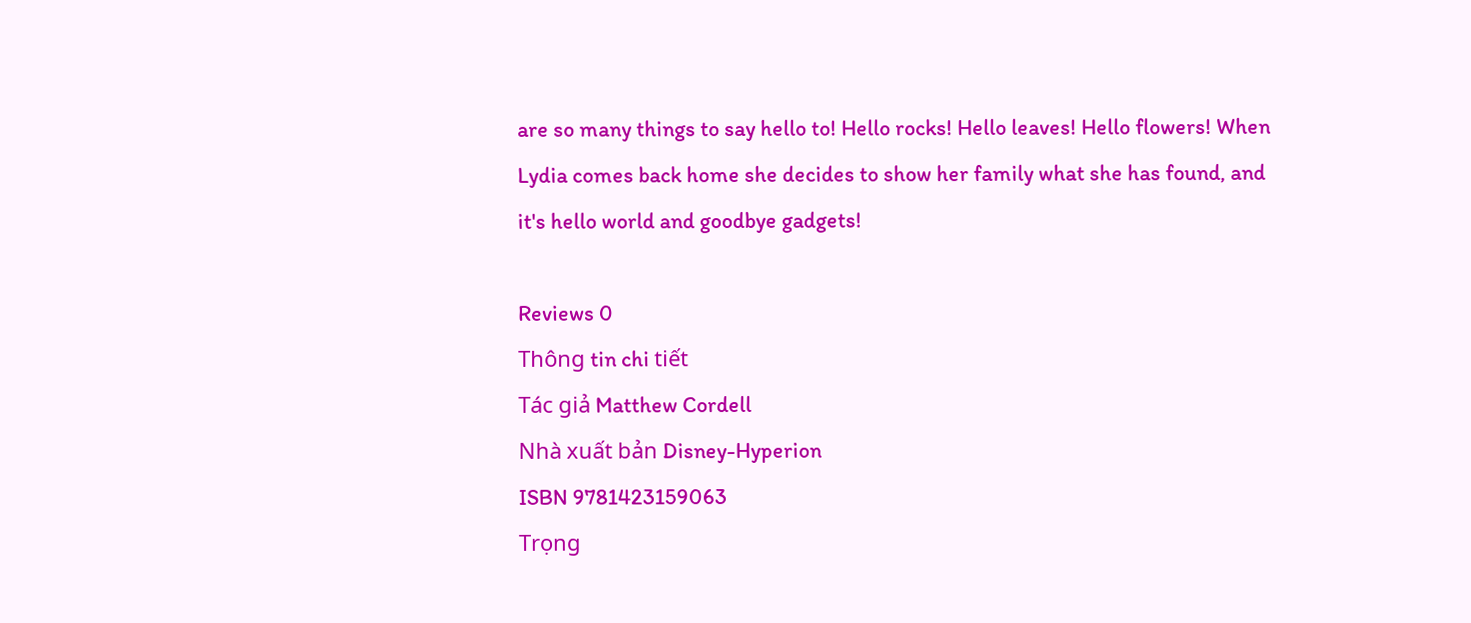are so many things to say hello to! Hello rocks! Hello leaves! Hello flowers! When Lydia comes back home she decides to show her family what she has found, and it's hello world and goodbye gadgets!

Reviews 0
Thông tin chi tiết
Tác giả Matthew Cordell
Nhà xuất bản Disney-Hyperion
ISBN 9781423159063
Trọng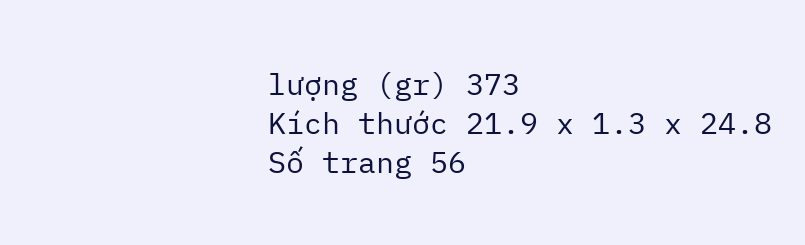lượng (gr) 373
Kích thước 21.9 x 1.3 x 24.8
Số trang 56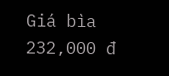Giá bìa 232,000 đ